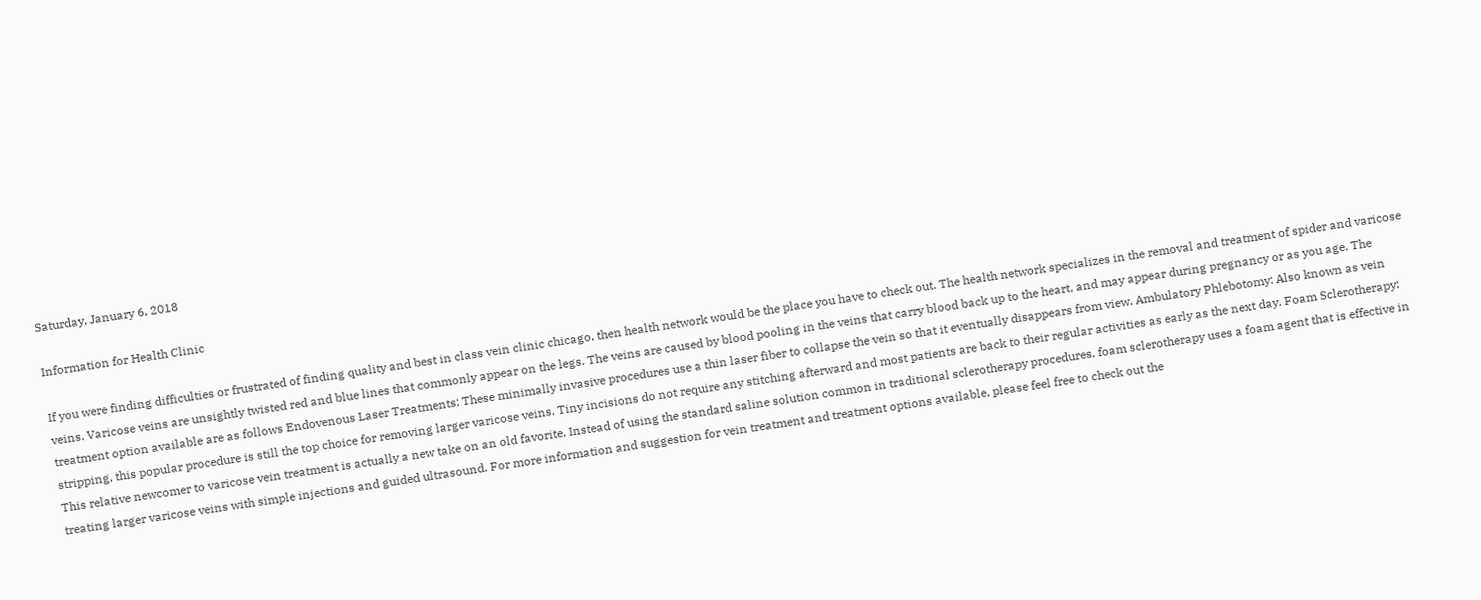Saturday, January 6, 2018

Information for Health Clinic

If you were finding difficulties or frustrated of finding quality and best in class vein clinic chicago, then health network would be the place you have to check out. The health network specializes in the removal and treatment of spider and varicose veins. Varicose veins are unsightly twisted red and blue lines that commonly appear on the legs. The veins are caused by blood pooling in the veins that carry blood back up to the heart, and may appear during pregnancy or as you age. The treatment option available are as follows Endovenous Laser Treatments: These minimally invasive procedures use a thin laser fiber to collapse the vein so that it eventually disappears from view. Ambulatory Phlebotomy: Also known as vein stripping, this popular procedure is still the top choice for removing larger varicose veins. Tiny incisions do not require any stitching afterward and most patients are back to their regular activities as early as the next day. Foam Sclerotherapy: This relative newcomer to varicose vein treatment is actually a new take on an old favorite. Instead of using the standard saline solution common in traditional sclerotherapy procedures, foam sclerotherapy uses a foam agent that is effective in treating larger varicose veins with simple injections and guided ultrasound. For more information and suggestion for vein treatment and treatment options available, please feel free to check out the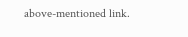above-mentioned link.